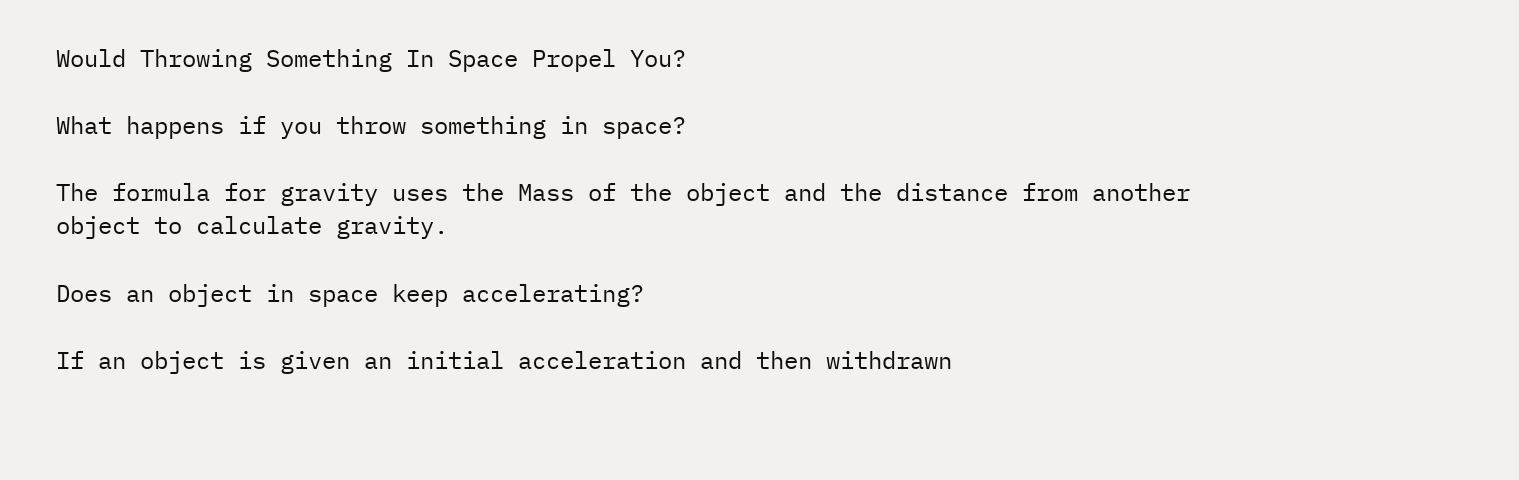Would Throwing Something In Space Propel You?

What happens if you throw something in space?

The formula for gravity uses the Mass of the object and the distance from another object to calculate gravity.

Does an object in space keep accelerating?

If an object is given an initial acceleration and then withdrawn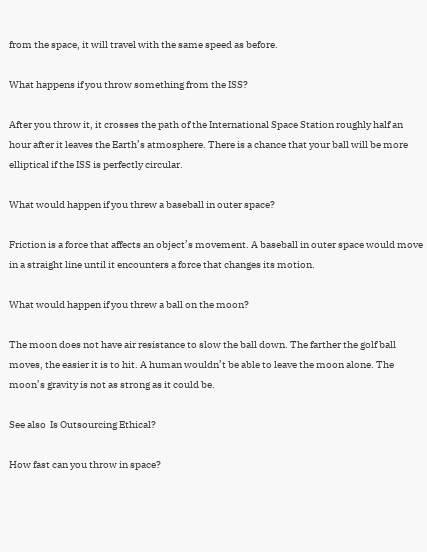from the space, it will travel with the same speed as before.

What happens if you throw something from the ISS?

After you throw it, it crosses the path of the International Space Station roughly half an hour after it leaves the Earth’s atmosphere. There is a chance that your ball will be more elliptical if the ISS is perfectly circular.

What would happen if you threw a baseball in outer space?

Friction is a force that affects an object’s movement. A baseball in outer space would move in a straight line until it encounters a force that changes its motion.

What would happen if you threw a ball on the moon?

The moon does not have air resistance to slow the ball down. The farther the golf ball moves, the easier it is to hit. A human wouldn’t be able to leave the moon alone. The moon’s gravity is not as strong as it could be.

See also  Is Outsourcing Ethical?

How fast can you throw in space?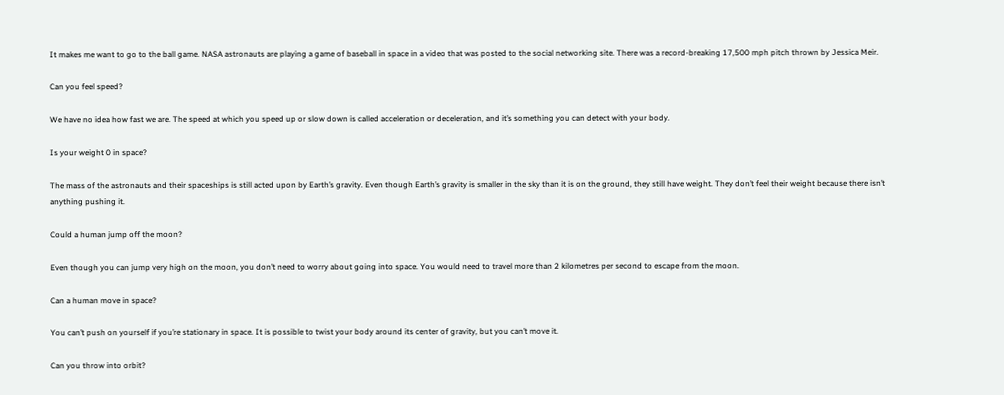It makes me want to go to the ball game. NASA astronauts are playing a game of baseball in space in a video that was posted to the social networking site. There was a record-breaking 17,500 mph pitch thrown by Jessica Meir.

Can you feel speed?

We have no idea how fast we are. The speed at which you speed up or slow down is called acceleration or deceleration, and it’s something you can detect with your body.

Is your weight 0 in space?

The mass of the astronauts and their spaceships is still acted upon by Earth’s gravity. Even though Earth’s gravity is smaller in the sky than it is on the ground, they still have weight. They don’t feel their weight because there isn’t anything pushing it.

Could a human jump off the moon?

Even though you can jump very high on the moon, you don’t need to worry about going into space. You would need to travel more than 2 kilometres per second to escape from the moon.

Can a human move in space?

You can’t push on yourself if you’re stationary in space. It is possible to twist your body around its center of gravity, but you can’t move it.

Can you throw into orbit?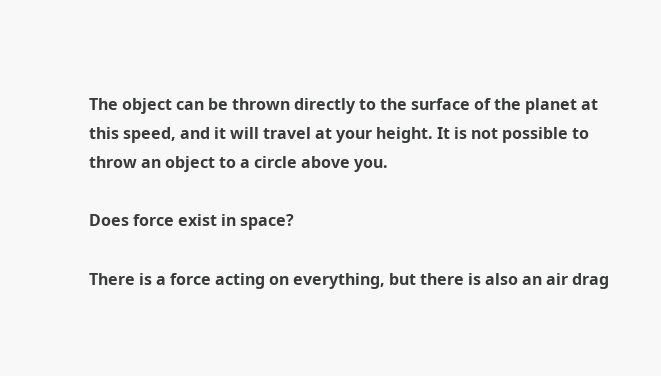The object can be thrown directly to the surface of the planet at this speed, and it will travel at your height. It is not possible to throw an object to a circle above you.

Does force exist in space?

There is a force acting on everything, but there is also an air drag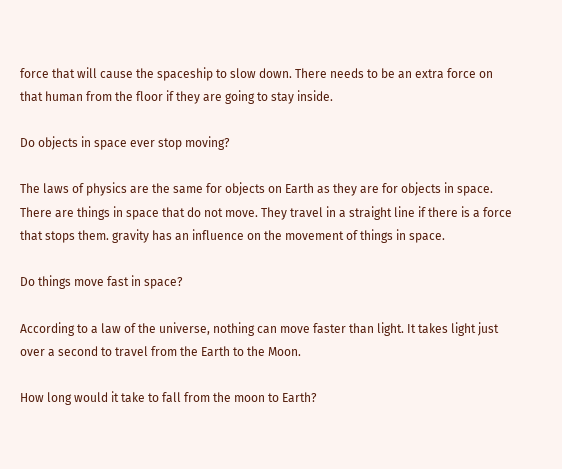force that will cause the spaceship to slow down. There needs to be an extra force on that human from the floor if they are going to stay inside.

Do objects in space ever stop moving?

The laws of physics are the same for objects on Earth as they are for objects in space. There are things in space that do not move. They travel in a straight line if there is a force that stops them. gravity has an influence on the movement of things in space.

Do things move fast in space?

According to a law of the universe, nothing can move faster than light. It takes light just over a second to travel from the Earth to the Moon.

How long would it take to fall from the moon to Earth?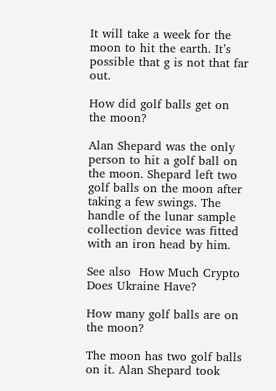It will take a week for the moon to hit the earth. It’s possible that g is not that far out.

How did golf balls get on the moon?

Alan Shepard was the only person to hit a golf ball on the moon. Shepard left two golf balls on the moon after taking a few swings. The handle of the lunar sample collection device was fitted with an iron head by him.

See also  How Much Crypto Does Ukraine Have?

How many golf balls are on the moon?

The moon has two golf balls on it. Alan Shepard took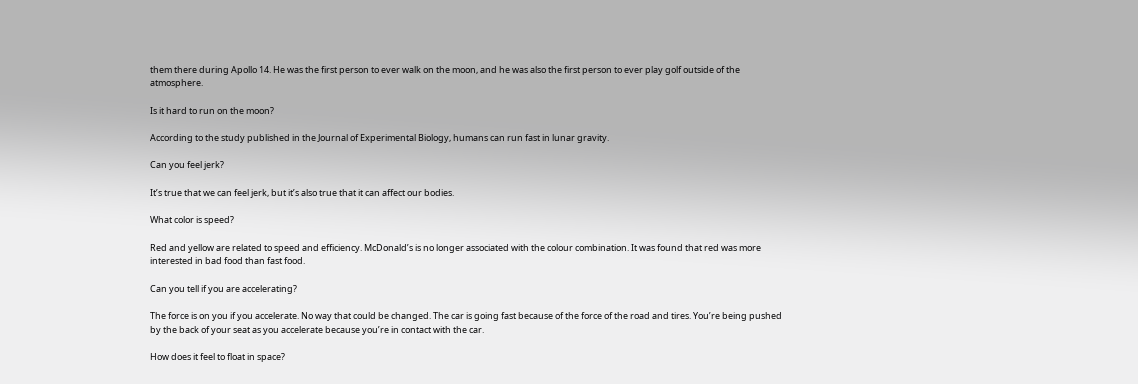them there during Apollo 14. He was the first person to ever walk on the moon, and he was also the first person to ever play golf outside of the atmosphere.

Is it hard to run on the moon?

According to the study published in the Journal of Experimental Biology, humans can run fast in lunar gravity.

Can you feel jerk?

It’s true that we can feel jerk, but it’s also true that it can affect our bodies.

What color is speed?

Red and yellow are related to speed and efficiency. McDonald’s is no longer associated with the colour combination. It was found that red was more interested in bad food than fast food.

Can you tell if you are accelerating?

The force is on you if you accelerate. No way that could be changed. The car is going fast because of the force of the road and tires. You’re being pushed by the back of your seat as you accelerate because you’re in contact with the car.

How does it feel to float in space?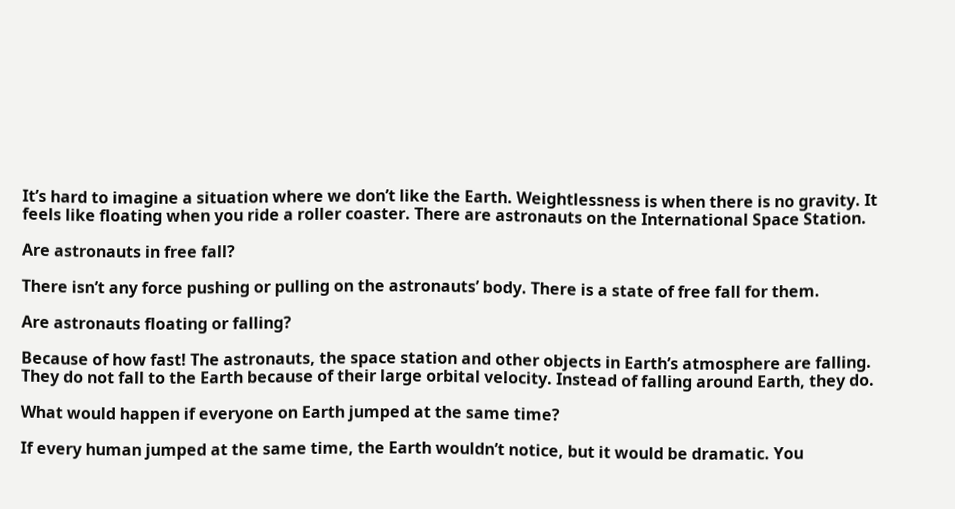It’s hard to imagine a situation where we don’t like the Earth. Weightlessness is when there is no gravity. It feels like floating when you ride a roller coaster. There are astronauts on the International Space Station.

Are astronauts in free fall?

There isn’t any force pushing or pulling on the astronauts’ body. There is a state of free fall for them.

Are astronauts floating or falling?

Because of how fast! The astronauts, the space station and other objects in Earth’s atmosphere are falling. They do not fall to the Earth because of their large orbital velocity. Instead of falling around Earth, they do.

What would happen if everyone on Earth jumped at the same time?

If every human jumped at the same time, the Earth wouldn’t notice, but it would be dramatic. You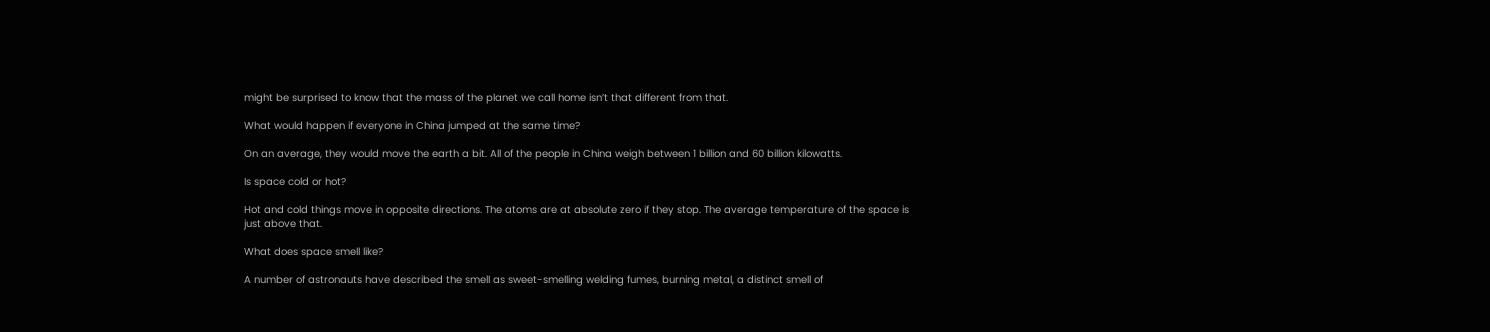might be surprised to know that the mass of the planet we call home isn’t that different from that.

What would happen if everyone in China jumped at the same time?

On an average, they would move the earth a bit. All of the people in China weigh between 1 billion and 60 billion kilowatts.

Is space cold or hot?

Hot and cold things move in opposite directions. The atoms are at absolute zero if they stop. The average temperature of the space is just above that.

What does space smell like?

A number of astronauts have described the smell as sweet-smelling welding fumes, burning metal, a distinct smell of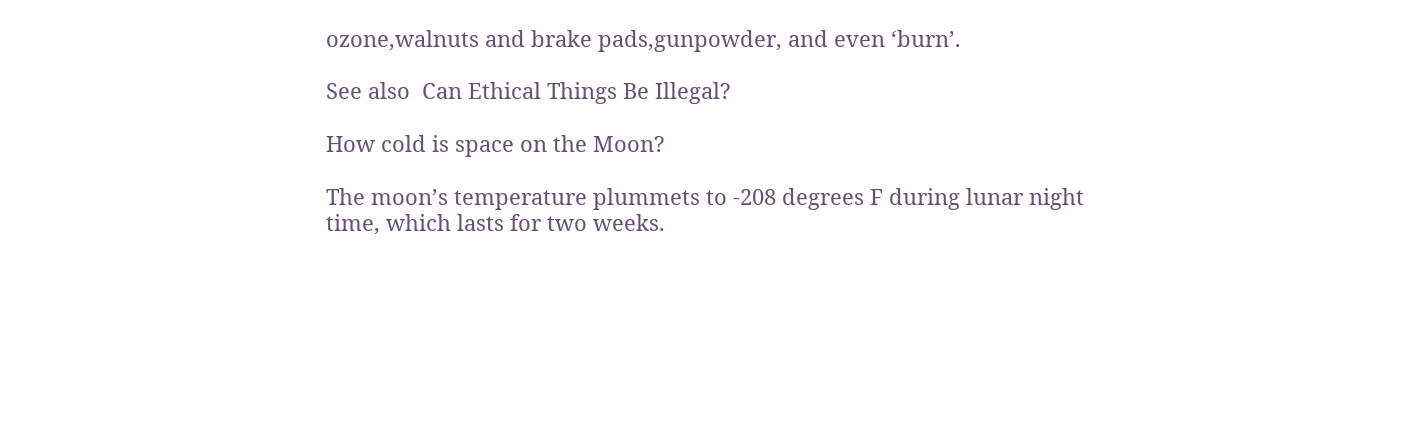ozone,walnuts and brake pads,gunpowder, and even ‘burn’.

See also  Can Ethical Things Be Illegal?

How cold is space on the Moon?

The moon’s temperature plummets to -208 degrees F during lunar night time, which lasts for two weeks.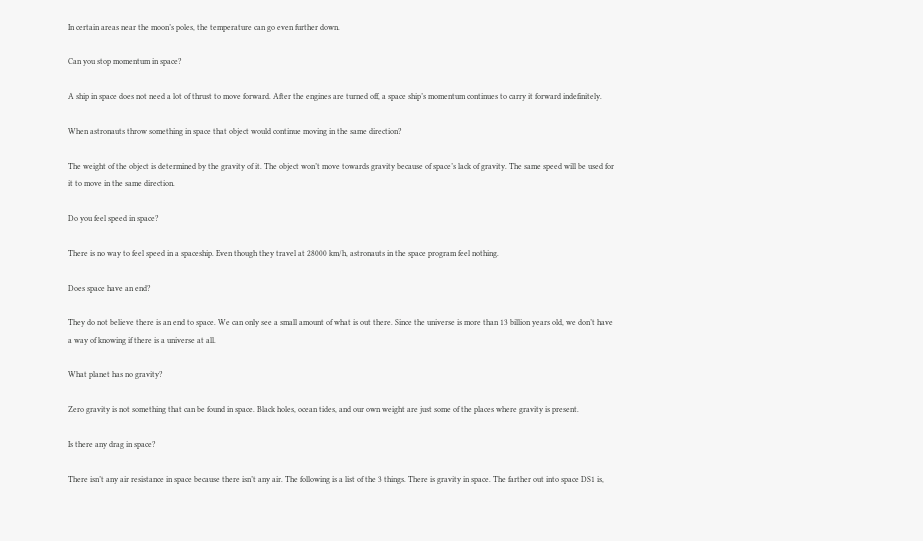In certain areas near the moon’s poles, the temperature can go even further down.

Can you stop momentum in space?

A ship in space does not need a lot of thrust to move forward. After the engines are turned off, a space ship’s momentum continues to carry it forward indefinitely.

When astronauts throw something in space that object would continue moving in the same direction?

The weight of the object is determined by the gravity of it. The object won’t move towards gravity because of space’s lack of gravity. The same speed will be used for it to move in the same direction.

Do you feel speed in space?

There is no way to feel speed in a spaceship. Even though they travel at 28000 km/h, astronauts in the space program feel nothing.

Does space have an end?

They do not believe there is an end to space. We can only see a small amount of what is out there. Since the universe is more than 13 billion years old, we don’t have a way of knowing if there is a universe at all.

What planet has no gravity?

Zero gravity is not something that can be found in space. Black holes, ocean tides, and our own weight are just some of the places where gravity is present.

Is there any drag in space?

There isn’t any air resistance in space because there isn’t any air. The following is a list of the 3 things. There is gravity in space. The farther out into space DS1 is,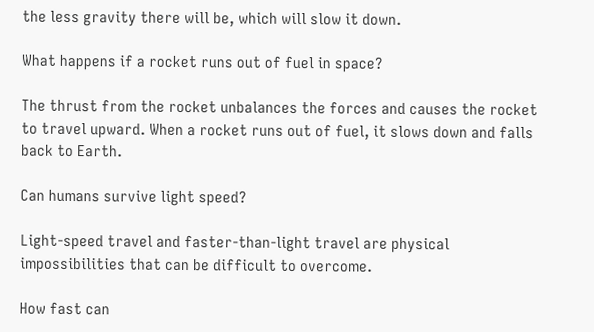the less gravity there will be, which will slow it down.

What happens if a rocket runs out of fuel in space?

The thrust from the rocket unbalances the forces and causes the rocket to travel upward. When a rocket runs out of fuel, it slows down and falls back to Earth.

Can humans survive light speed?

Light-speed travel and faster-than-light travel are physical impossibilities that can be difficult to overcome.

How fast can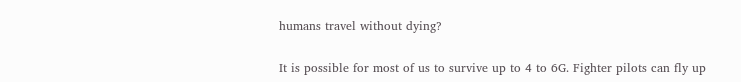humans travel without dying?

It is possible for most of us to survive up to 4 to 6G. Fighter pilots can fly up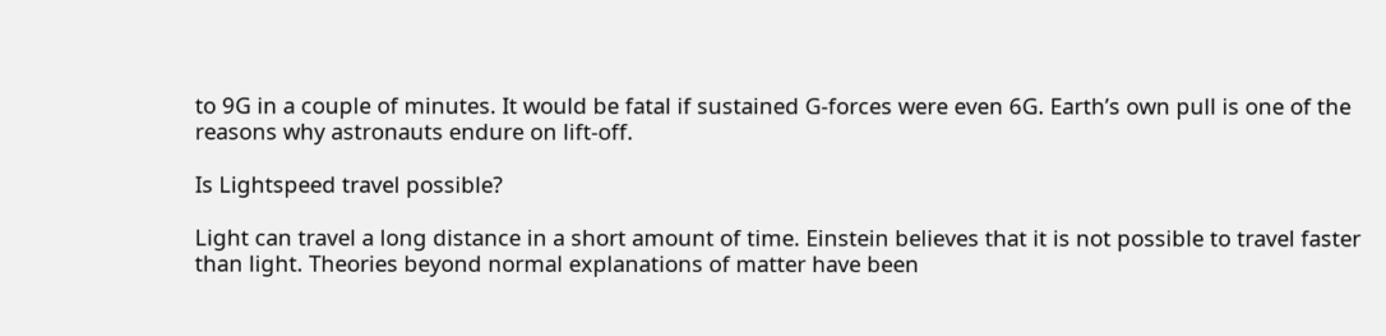to 9G in a couple of minutes. It would be fatal if sustained G-forces were even 6G. Earth’s own pull is one of the reasons why astronauts endure on lift-off.

Is Lightspeed travel possible?

Light can travel a long distance in a short amount of time. Einstein believes that it is not possible to travel faster than light. Theories beyond normal explanations of matter have been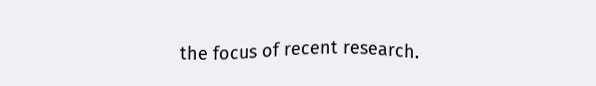the focus of recent research.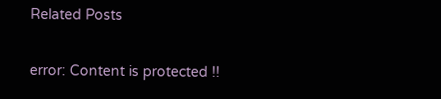Related Posts

error: Content is protected !!